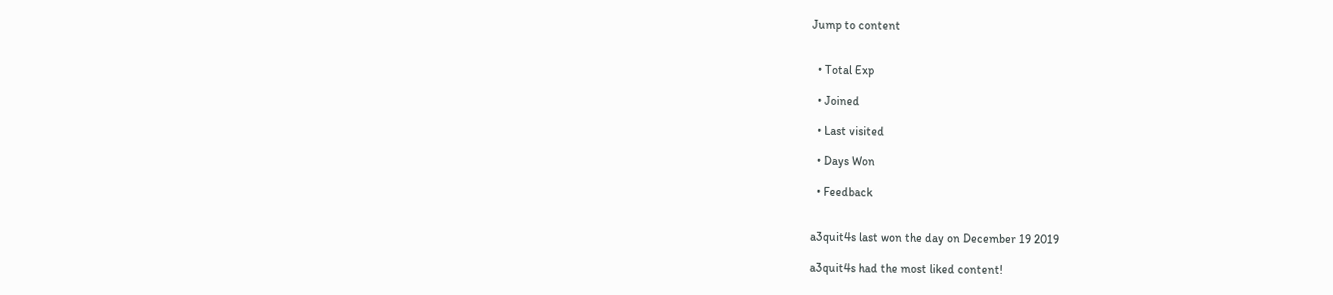Jump to content


  • Total Exp

  • Joined

  • Last visited

  • Days Won

  • Feedback


a3quit4s last won the day on December 19 2019

a3quit4s had the most liked content!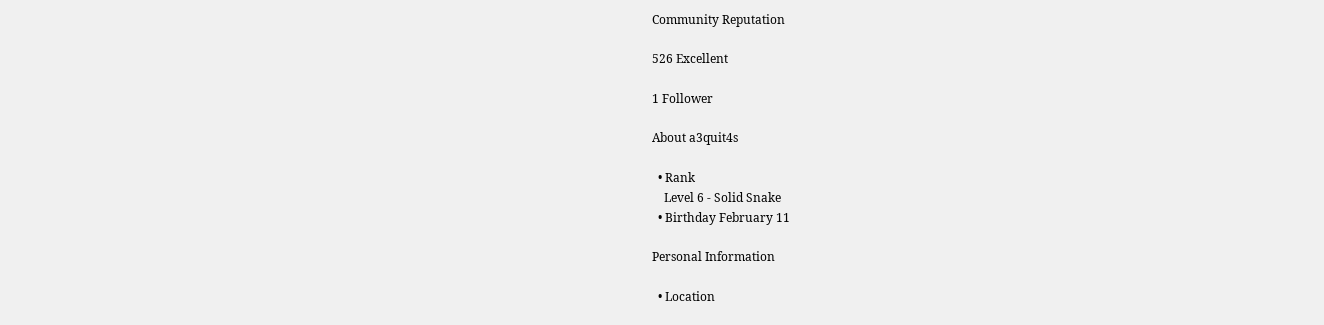Community Reputation

526 Excellent

1 Follower

About a3quit4s

  • Rank
    Level 6 - Solid Snake
  • Birthday February 11

Personal Information

  • Location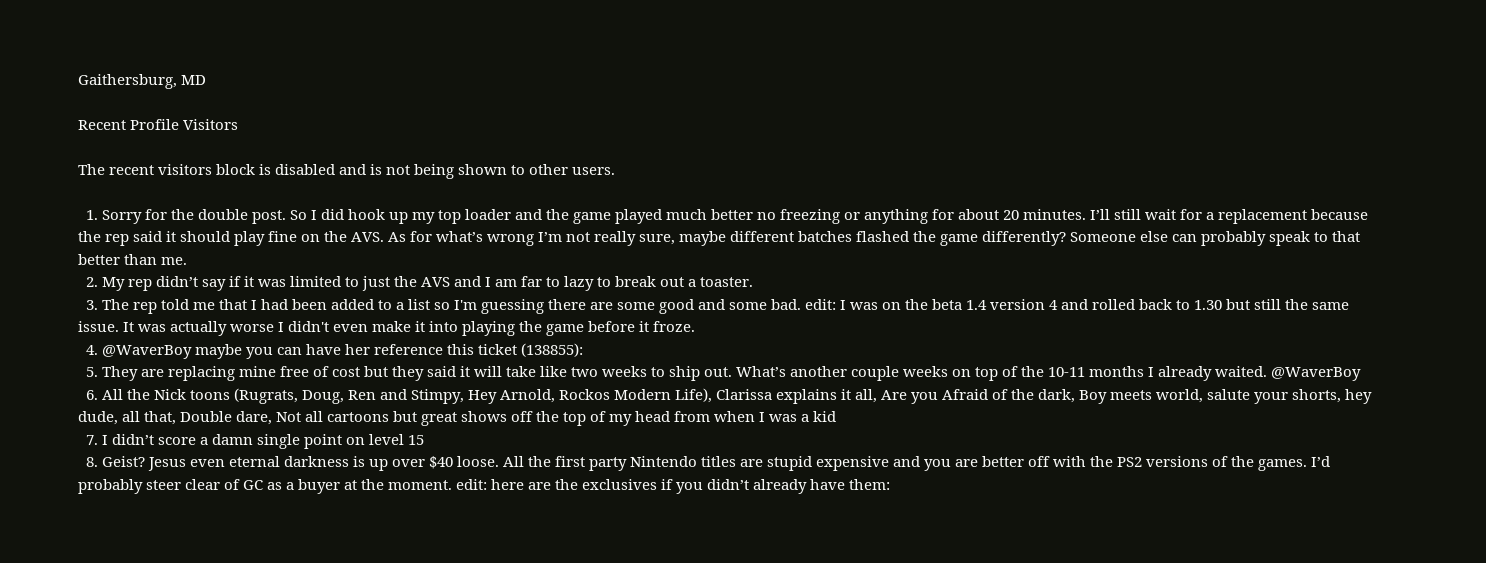Gaithersburg, MD

Recent Profile Visitors

The recent visitors block is disabled and is not being shown to other users.

  1. Sorry for the double post. So I did hook up my top loader and the game played much better no freezing or anything for about 20 minutes. I’ll still wait for a replacement because the rep said it should play fine on the AVS. As for what’s wrong I’m not really sure, maybe different batches flashed the game differently? Someone else can probably speak to that better than me.
  2. My rep didn’t say if it was limited to just the AVS and I am far to lazy to break out a toaster.
  3. The rep told me that I had been added to a list so I'm guessing there are some good and some bad. edit: I was on the beta 1.4 version 4 and rolled back to 1.30 but still the same issue. It was actually worse I didn't even make it into playing the game before it froze.
  4. @WaverBoy maybe you can have her reference this ticket (138855):
  5. They are replacing mine free of cost but they said it will take like two weeks to ship out. What’s another couple weeks on top of the 10-11 months I already waited. @WaverBoy
  6. All the Nick toons (Rugrats, Doug, Ren and Stimpy, Hey Arnold, Rockos Modern Life), Clarissa explains it all, Are you Afraid of the dark, Boy meets world, salute your shorts, hey dude, all that, Double dare, Not all cartoons but great shows off the top of my head from when I was a kid
  7. I didn’t score a damn single point on level 15
  8. Geist? Jesus even eternal darkness is up over $40 loose. All the first party Nintendo titles are stupid expensive and you are better off with the PS2 versions of the games. I’d probably steer clear of GC as a buyer at the moment. edit: here are the exclusives if you didn’t already have them: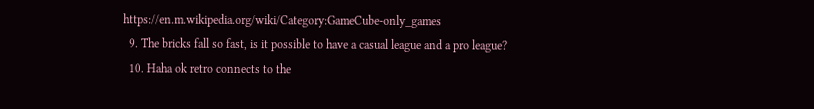https://en.m.wikipedia.org/wiki/Category:GameCube-only_games
  9. The bricks fall so fast, is it possible to have a casual league and a pro league?
  10. Haha ok retro connects to the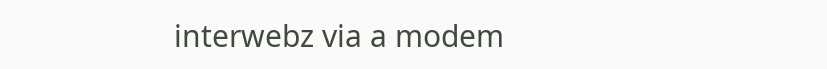interwebz via a modem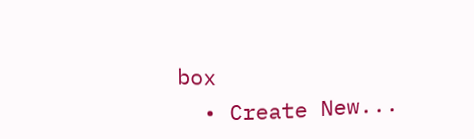box
  • Create New...